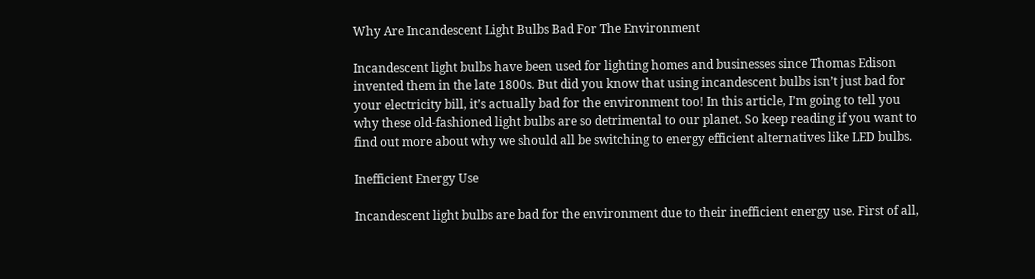Why Are Incandescent Light Bulbs Bad For The Environment

Incandescent light bulbs have been used for lighting homes and businesses since Thomas Edison invented them in the late 1800s. But did you know that using incandescent bulbs isn’t just bad for your electricity bill, it’s actually bad for the environment too! In this article, I’m going to tell you why these old-fashioned light bulbs are so detrimental to our planet. So keep reading if you want to find out more about why we should all be switching to energy efficient alternatives like LED bulbs.

Inefficient Energy Use

Incandescent light bulbs are bad for the environment due to their inefficient energy use. First of all,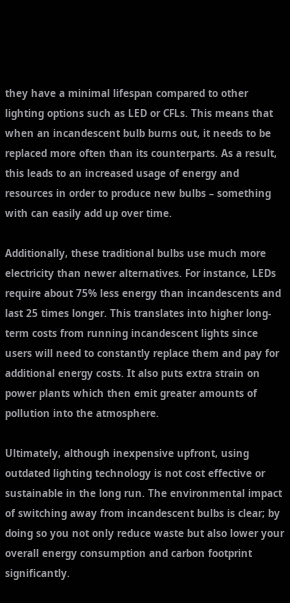they have a minimal lifespan compared to other lighting options such as LED or CFLs. This means that when an incandescent bulb burns out, it needs to be replaced more often than its counterparts. As a result, this leads to an increased usage of energy and resources in order to produce new bulbs – something with can easily add up over time.

Additionally, these traditional bulbs use much more electricity than newer alternatives. For instance, LEDs require about 75% less energy than incandescents and last 25 times longer. This translates into higher long-term costs from running incandescent lights since users will need to constantly replace them and pay for additional energy costs. It also puts extra strain on power plants which then emit greater amounts of pollution into the atmosphere.

Ultimately, although inexpensive upfront, using outdated lighting technology is not cost effective or sustainable in the long run. The environmental impact of switching away from incandescent bulbs is clear; by doing so you not only reduce waste but also lower your overall energy consumption and carbon footprint significantly.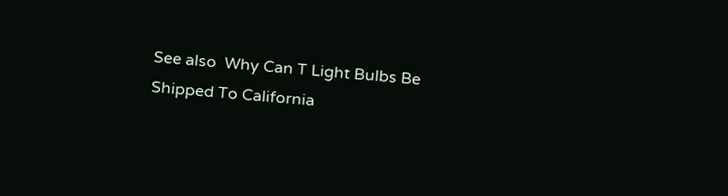See also  Why Can T Light Bulbs Be Shipped To California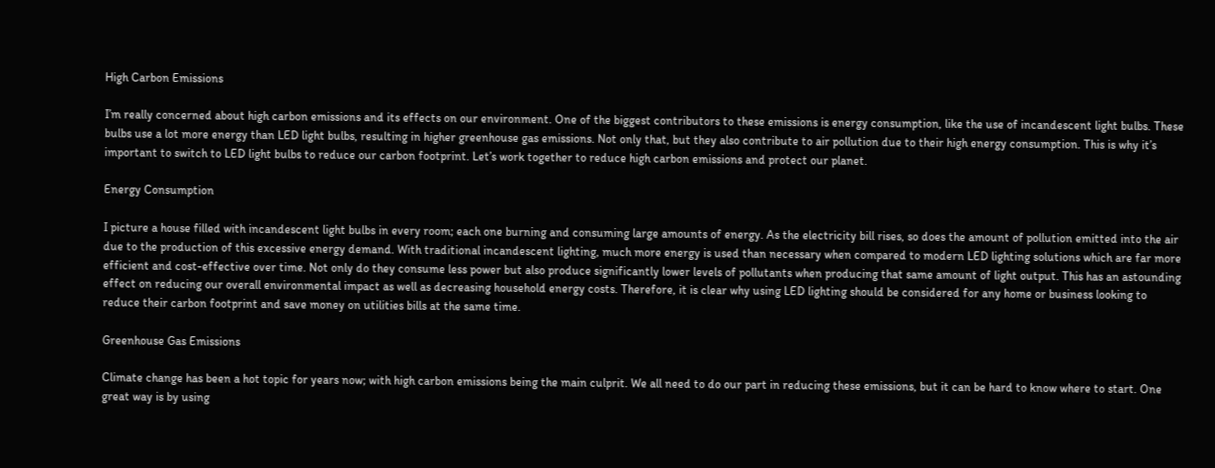High Carbon Emissions

I’m really concerned about high carbon emissions and its effects on our environment. One of the biggest contributors to these emissions is energy consumption, like the use of incandescent light bulbs. These bulbs use a lot more energy than LED light bulbs, resulting in higher greenhouse gas emissions. Not only that, but they also contribute to air pollution due to their high energy consumption. This is why it’s important to switch to LED light bulbs to reduce our carbon footprint. Let’s work together to reduce high carbon emissions and protect our planet.

Energy Consumption

I picture a house filled with incandescent light bulbs in every room; each one burning and consuming large amounts of energy. As the electricity bill rises, so does the amount of pollution emitted into the air due to the production of this excessive energy demand. With traditional incandescent lighting, much more energy is used than necessary when compared to modern LED lighting solutions which are far more efficient and cost-effective over time. Not only do they consume less power but also produce significantly lower levels of pollutants when producing that same amount of light output. This has an astounding effect on reducing our overall environmental impact as well as decreasing household energy costs. Therefore, it is clear why using LED lighting should be considered for any home or business looking to reduce their carbon footprint and save money on utilities bills at the same time.

Greenhouse Gas Emissions

Climate change has been a hot topic for years now; with high carbon emissions being the main culprit. We all need to do our part in reducing these emissions, but it can be hard to know where to start. One great way is by using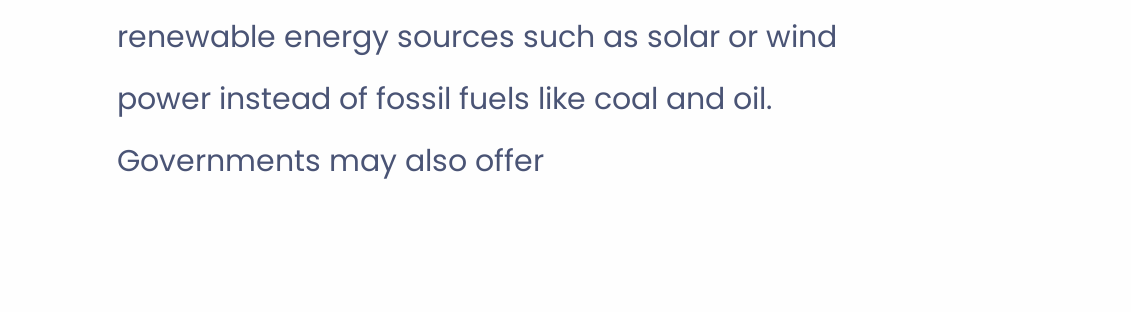renewable energy sources such as solar or wind power instead of fossil fuels like coal and oil. Governments may also offer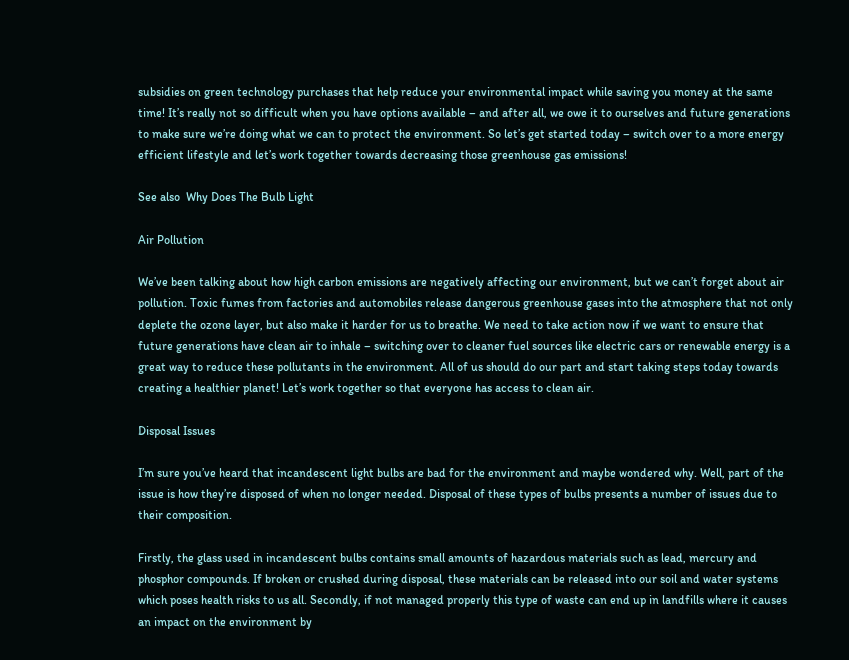subsidies on green technology purchases that help reduce your environmental impact while saving you money at the same time! It’s really not so difficult when you have options available – and after all, we owe it to ourselves and future generations to make sure we’re doing what we can to protect the environment. So let’s get started today – switch over to a more energy efficient lifestyle and let’s work together towards decreasing those greenhouse gas emissions!

See also  Why Does The Bulb Light

Air Pollution

We’ve been talking about how high carbon emissions are negatively affecting our environment, but we can’t forget about air pollution. Toxic fumes from factories and automobiles release dangerous greenhouse gases into the atmosphere that not only deplete the ozone layer, but also make it harder for us to breathe. We need to take action now if we want to ensure that future generations have clean air to inhale – switching over to cleaner fuel sources like electric cars or renewable energy is a great way to reduce these pollutants in the environment. All of us should do our part and start taking steps today towards creating a healthier planet! Let’s work together so that everyone has access to clean air.

Disposal Issues

I’m sure you’ve heard that incandescent light bulbs are bad for the environment and maybe wondered why. Well, part of the issue is how they’re disposed of when no longer needed. Disposal of these types of bulbs presents a number of issues due to their composition.

Firstly, the glass used in incandescent bulbs contains small amounts of hazardous materials such as lead, mercury and phosphor compounds. If broken or crushed during disposal, these materials can be released into our soil and water systems which poses health risks to us all. Secondly, if not managed properly this type of waste can end up in landfills where it causes an impact on the environment by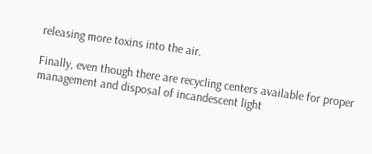releasing more toxins into the air.

Finally, even though there are recycling centers available for proper management and disposal of incandescent light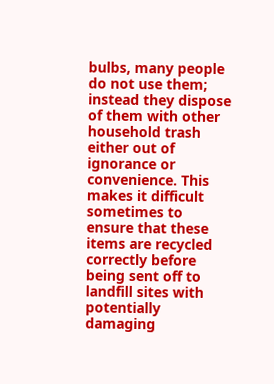bulbs, many people do not use them; instead they dispose of them with other household trash either out of ignorance or convenience. This makes it difficult sometimes to ensure that these items are recycled correctly before being sent off to landfill sites with potentially damaging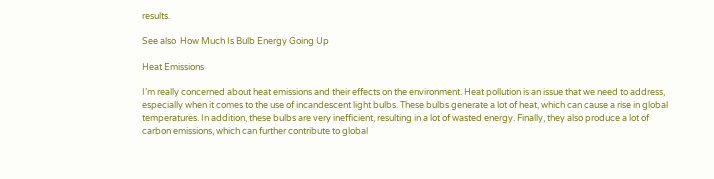results.

See also  How Much Is Bulb Energy Going Up

Heat Emissions

I’m really concerned about heat emissions and their effects on the environment. Heat pollution is an issue that we need to address, especially when it comes to the use of incandescent light bulbs. These bulbs generate a lot of heat, which can cause a rise in global temperatures. In addition, these bulbs are very inefficient, resulting in a lot of wasted energy. Finally, they also produce a lot of carbon emissions, which can further contribute to global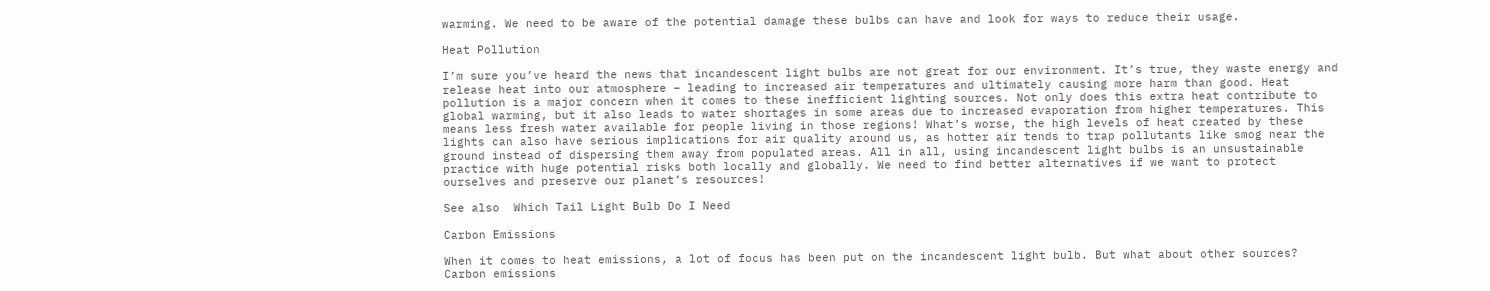warming. We need to be aware of the potential damage these bulbs can have and look for ways to reduce their usage.

Heat Pollution

I’m sure you’ve heard the news that incandescent light bulbs are not great for our environment. It’s true, they waste energy and release heat into our atmosphere – leading to increased air temperatures and ultimately causing more harm than good. Heat pollution is a major concern when it comes to these inefficient lighting sources. Not only does this extra heat contribute to global warming, but it also leads to water shortages in some areas due to increased evaporation from higher temperatures. This means less fresh water available for people living in those regions! What’s worse, the high levels of heat created by these lights can also have serious implications for air quality around us, as hotter air tends to trap pollutants like smog near the ground instead of dispersing them away from populated areas. All in all, using incandescent light bulbs is an unsustainable practice with huge potential risks both locally and globally. We need to find better alternatives if we want to protect ourselves and preserve our planet’s resources!

See also  Which Tail Light Bulb Do I Need

Carbon Emissions

When it comes to heat emissions, a lot of focus has been put on the incandescent light bulb. But what about other sources? Carbon emissions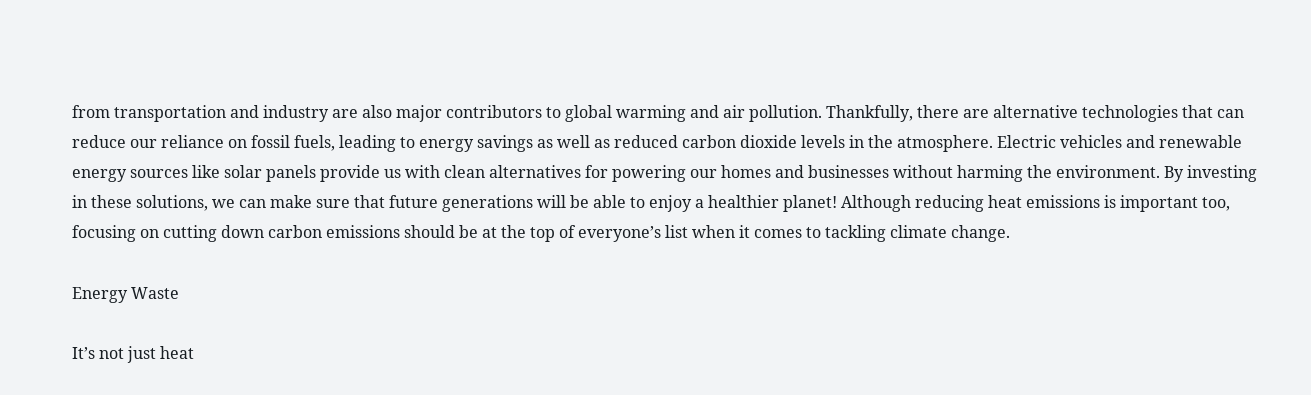from transportation and industry are also major contributors to global warming and air pollution. Thankfully, there are alternative technologies that can reduce our reliance on fossil fuels, leading to energy savings as well as reduced carbon dioxide levels in the atmosphere. Electric vehicles and renewable energy sources like solar panels provide us with clean alternatives for powering our homes and businesses without harming the environment. By investing in these solutions, we can make sure that future generations will be able to enjoy a healthier planet! Although reducing heat emissions is important too, focusing on cutting down carbon emissions should be at the top of everyone’s list when it comes to tackling climate change.

Energy Waste

It’s not just heat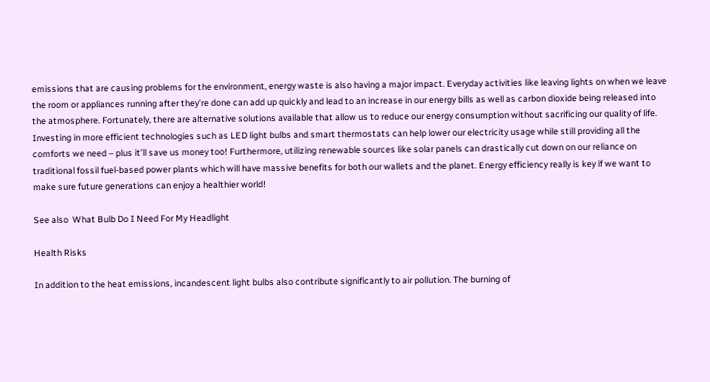emissions that are causing problems for the environment, energy waste is also having a major impact. Everyday activities like leaving lights on when we leave the room or appliances running after they’re done can add up quickly and lead to an increase in our energy bills as well as carbon dioxide being released into the atmosphere. Fortunately, there are alternative solutions available that allow us to reduce our energy consumption without sacrificing our quality of life. Investing in more efficient technologies such as LED light bulbs and smart thermostats can help lower our electricity usage while still providing all the comforts we need – plus it’ll save us money too! Furthermore, utilizing renewable sources like solar panels can drastically cut down on our reliance on traditional fossil fuel-based power plants which will have massive benefits for both our wallets and the planet. Energy efficiency really is key if we want to make sure future generations can enjoy a healthier world!

See also  What Bulb Do I Need For My Headlight

Health Risks

In addition to the heat emissions, incandescent light bulbs also contribute significantly to air pollution. The burning of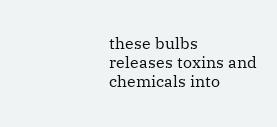these bulbs releases toxins and chemicals into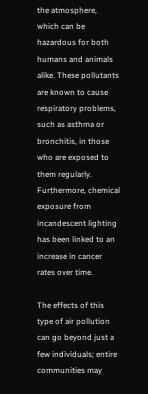the atmosphere, which can be hazardous for both humans and animals alike. These pollutants are known to cause respiratory problems, such as asthma or bronchitis, in those who are exposed to them regularly. Furthermore, chemical exposure from incandescent lighting has been linked to an increase in cancer rates over time.

The effects of this type of air pollution can go beyond just a few individuals; entire communities may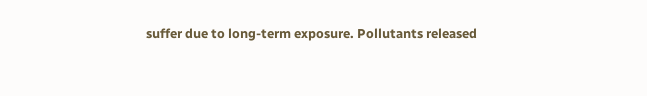suffer due to long-term exposure. Pollutants released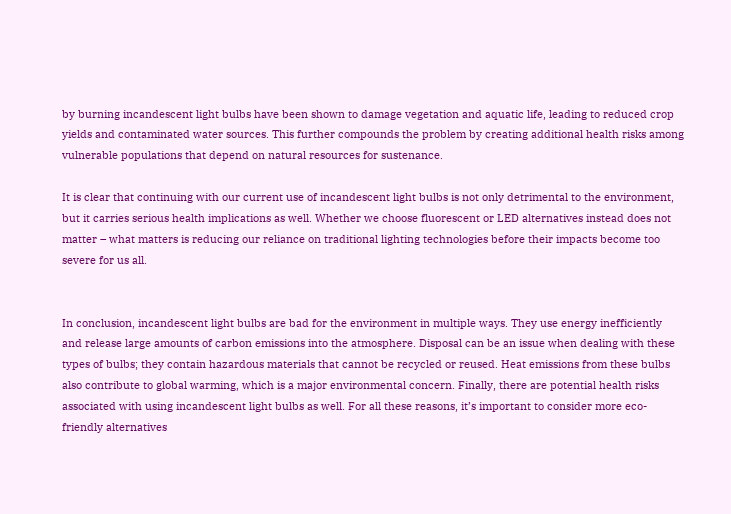by burning incandescent light bulbs have been shown to damage vegetation and aquatic life, leading to reduced crop yields and contaminated water sources. This further compounds the problem by creating additional health risks among vulnerable populations that depend on natural resources for sustenance.

It is clear that continuing with our current use of incandescent light bulbs is not only detrimental to the environment, but it carries serious health implications as well. Whether we choose fluorescent or LED alternatives instead does not matter – what matters is reducing our reliance on traditional lighting technologies before their impacts become too severe for us all.


In conclusion, incandescent light bulbs are bad for the environment in multiple ways. They use energy inefficiently and release large amounts of carbon emissions into the atmosphere. Disposal can be an issue when dealing with these types of bulbs; they contain hazardous materials that cannot be recycled or reused. Heat emissions from these bulbs also contribute to global warming, which is a major environmental concern. Finally, there are potential health risks associated with using incandescent light bulbs as well. For all these reasons, it’s important to consider more eco-friendly alternatives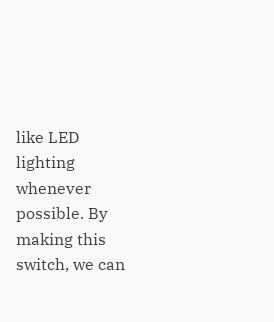like LED lighting whenever possible. By making this switch, we can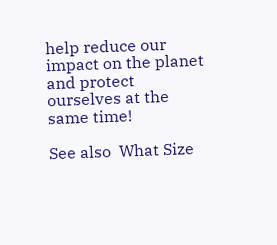help reduce our impact on the planet and protect ourselves at the same time!

See also  What Size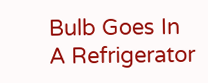Bulb Goes In A Refrigerator